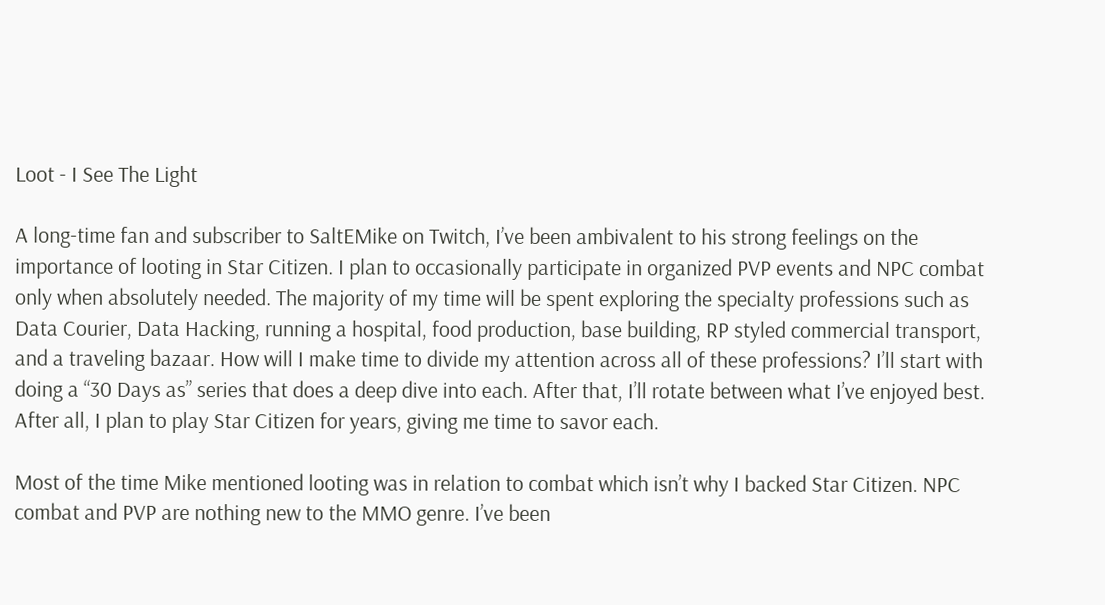Loot - I See The Light

A long-time fan and subscriber to SaltEMike on Twitch, I’ve been ambivalent to his strong feelings on the importance of looting in Star Citizen. I plan to occasionally participate in organized PVP events and NPC combat only when absolutely needed. The majority of my time will be spent exploring the specialty professions such as Data Courier, Data Hacking, running a hospital, food production, base building, RP styled commercial transport, and a traveling bazaar. How will I make time to divide my attention across all of these professions? I’ll start with doing a “30 Days as” series that does a deep dive into each. After that, I’ll rotate between what I’ve enjoyed best. After all, I plan to play Star Citizen for years, giving me time to savor each.

Most of the time Mike mentioned looting was in relation to combat which isn’t why I backed Star Citizen. NPC combat and PVP are nothing new to the MMO genre. I’ve been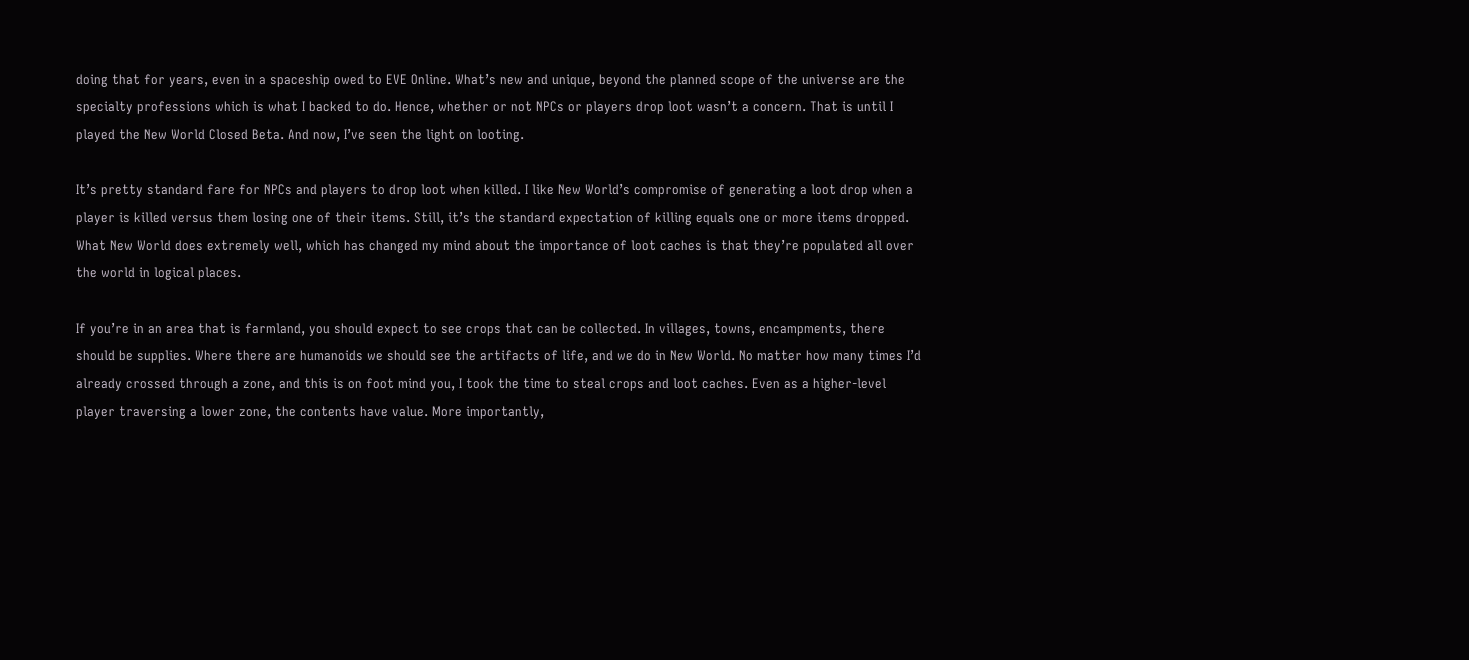doing that for years, even in a spaceship owed to EVE Online. What’s new and unique, beyond the planned scope of the universe are the specialty professions which is what I backed to do. Hence, whether or not NPCs or players drop loot wasn’t a concern. That is until I played the New World Closed Beta. And now, I’ve seen the light on looting.

It’s pretty standard fare for NPCs and players to drop loot when killed. I like New World’s compromise of generating a loot drop when a player is killed versus them losing one of their items. Still, it’s the standard expectation of killing equals one or more items dropped. What New World does extremely well, which has changed my mind about the importance of loot caches is that they’re populated all over the world in logical places.

If you’re in an area that is farmland, you should expect to see crops that can be collected. In villages, towns, encampments, there should be supplies. Where there are humanoids we should see the artifacts of life, and we do in New World. No matter how many times I’d already crossed through a zone, and this is on foot mind you, I took the time to steal crops and loot caches. Even as a higher-level player traversing a lower zone, the contents have value. More importantly,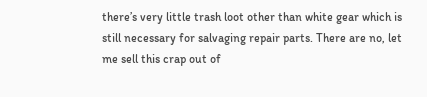there’s very little trash loot other than white gear which is still necessary for salvaging repair parts. There are no, let me sell this crap out of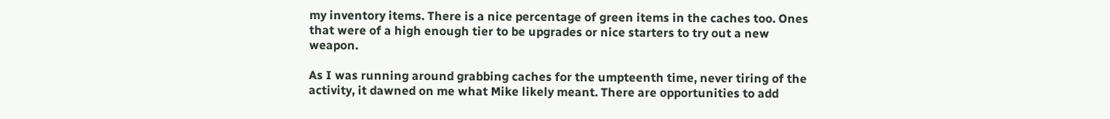my inventory items. There is a nice percentage of green items in the caches too. Ones that were of a high enough tier to be upgrades or nice starters to try out a new weapon.

As I was running around grabbing caches for the umpteenth time, never tiring of the activity, it dawned on me what Mike likely meant. There are opportunities to add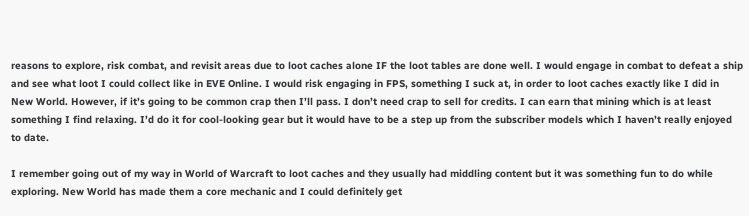reasons to explore, risk combat, and revisit areas due to loot caches alone IF the loot tables are done well. I would engage in combat to defeat a ship and see what loot I could collect like in EVE Online. I would risk engaging in FPS, something I suck at, in order to loot caches exactly like I did in New World. However, if it’s going to be common crap then I’ll pass. I don’t need crap to sell for credits. I can earn that mining which is at least something I find relaxing. I’d do it for cool-looking gear but it would have to be a step up from the subscriber models which I haven’t really enjoyed to date.

I remember going out of my way in World of Warcraft to loot caches and they usually had middling content but it was something fun to do while exploring. New World has made them a core mechanic and I could definitely get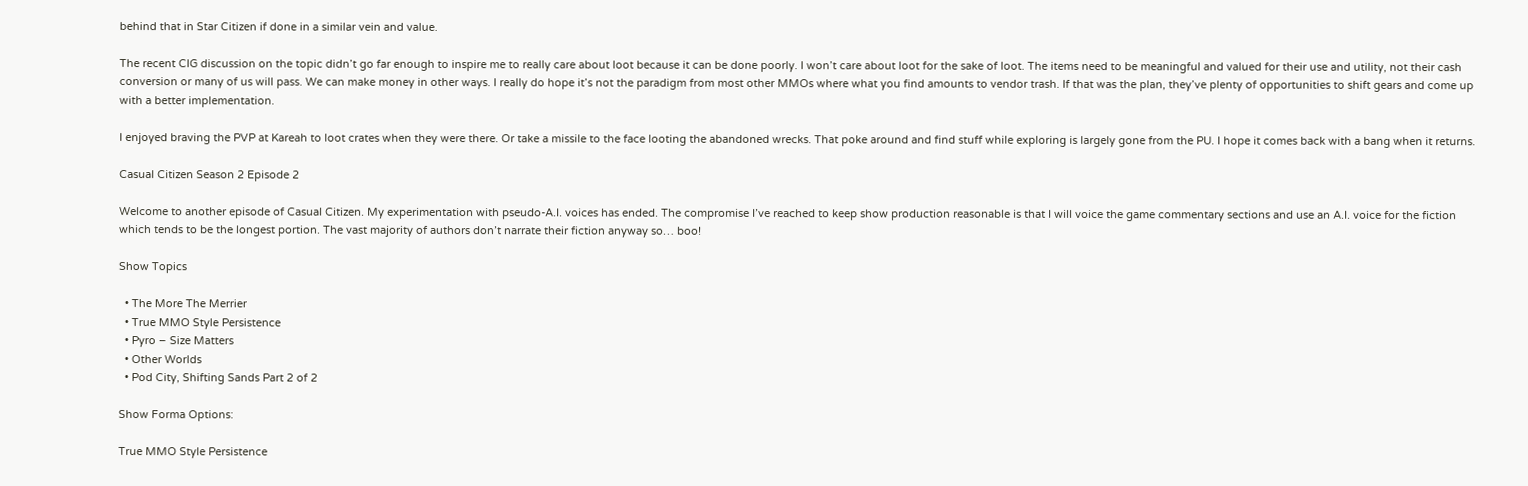behind that in Star Citizen if done in a similar vein and value.

The recent CIG discussion on the topic didn’t go far enough to inspire me to really care about loot because it can be done poorly. I won’t care about loot for the sake of loot. The items need to be meaningful and valued for their use and utility, not their cash conversion or many of us will pass. We can make money in other ways. I really do hope it’s not the paradigm from most other MMOs where what you find amounts to vendor trash. If that was the plan, they’ve plenty of opportunities to shift gears and come up with a better implementation.

I enjoyed braving the PVP at Kareah to loot crates when they were there. Or take a missile to the face looting the abandoned wrecks. That poke around and find stuff while exploring is largely gone from the PU. I hope it comes back with a bang when it returns.

Casual Citizen Season 2 Episode 2

Welcome to another episode of Casual Citizen. My experimentation with pseudo-A.I. voices has ended. The compromise I’ve reached to keep show production reasonable is that I will voice the game commentary sections and use an A.I. voice for the fiction which tends to be the longest portion. The vast majority of authors don’t narrate their fiction anyway so… boo!

Show Topics

  • The More The Merrier
  • True MMO Style Persistence
  • Pyro – Size Matters
  • Other Worlds
  • Pod City, Shifting Sands Part 2 of 2

Show Forma Options:

True MMO Style Persistence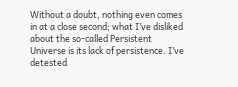Without a doubt, nothing even comes in at a close second; what I’ve disliked about the so-called Persistent Universe is its lack of persistence. I’ve detested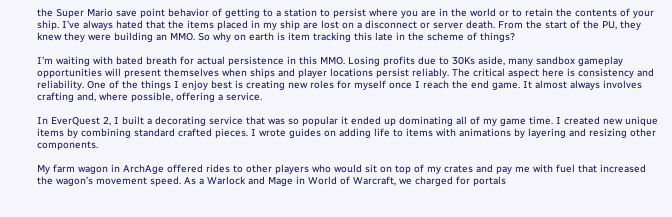the Super Mario save point behavior of getting to a station to persist where you are in the world or to retain the contents of your ship. I’ve always hated that the items placed in my ship are lost on a disconnect or server death. From the start of the PU, they knew they were building an MMO. So why on earth is item tracking this late in the scheme of things?

I’m waiting with bated breath for actual persistence in this MMO. Losing profits due to 30Ks aside, many sandbox gameplay opportunities will present themselves when ships and player locations persist reliably. The critical aspect here is consistency and reliability. One of the things I enjoy best is creating new roles for myself once I reach the end game. It almost always involves crafting and, where possible, offering a service.

In EverQuest 2, I built a decorating service that was so popular it ended up dominating all of my game time. I created new unique items by combining standard crafted pieces. I wrote guides on adding life to items with animations by layering and resizing other components.

My farm wagon in ArchAge offered rides to other players who would sit on top of my crates and pay me with fuel that increased the wagon’s movement speed. As a Warlock and Mage in World of Warcraft, we charged for portals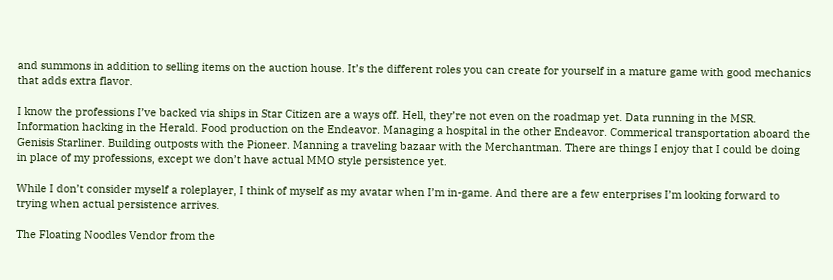and summons in addition to selling items on the auction house. It’s the different roles you can create for yourself in a mature game with good mechanics that adds extra flavor.

I know the professions I’ve backed via ships in Star Citizen are a ways off. Hell, they’re not even on the roadmap yet. Data running in the MSR. Information hacking in the Herald. Food production on the Endeavor. Managing a hospital in the other Endeavor. Commerical transportation aboard the Genisis Starliner. Building outposts with the Pioneer. Manning a traveling bazaar with the Merchantman. There are things I enjoy that I could be doing in place of my professions, except we don’t have actual MMO style persistence yet.

While I don’t consider myself a roleplayer, I think of myself as my avatar when I’m in-game. And there are a few enterprises I’m looking forward to trying when actual persistence arrives.

The Floating Noodles Vendor from the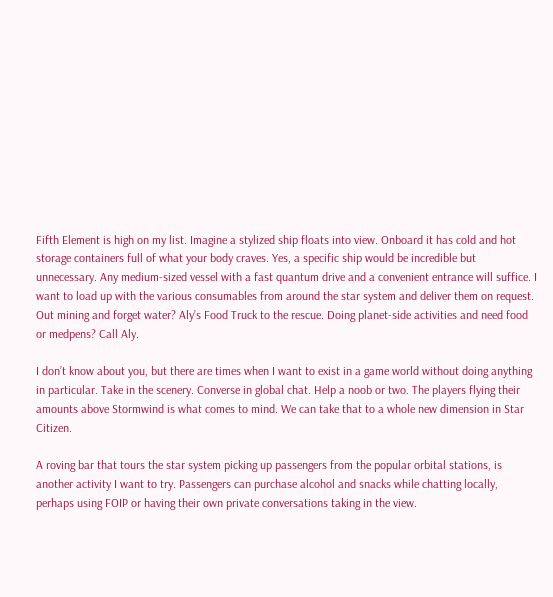Fifth Element is high on my list. Imagine a stylized ship floats into view. Onboard it has cold and hot storage containers full of what your body craves. Yes, a specific ship would be incredible but unnecessary. Any medium-sized vessel with a fast quantum drive and a convenient entrance will suffice. I want to load up with the various consumables from around the star system and deliver them on request. Out mining and forget water? Aly’s Food Truck to the rescue. Doing planet-side activities and need food or medpens? Call Aly.

I don’t know about you, but there are times when I want to exist in a game world without doing anything in particular. Take in the scenery. Converse in global chat. Help a noob or two. The players flying their amounts above Stormwind is what comes to mind. We can take that to a whole new dimension in Star Citizen.

A roving bar that tours the star system picking up passengers from the popular orbital stations, is another activity I want to try. Passengers can purchase alcohol and snacks while chatting locally, perhaps using FOIP or having their own private conversations taking in the view.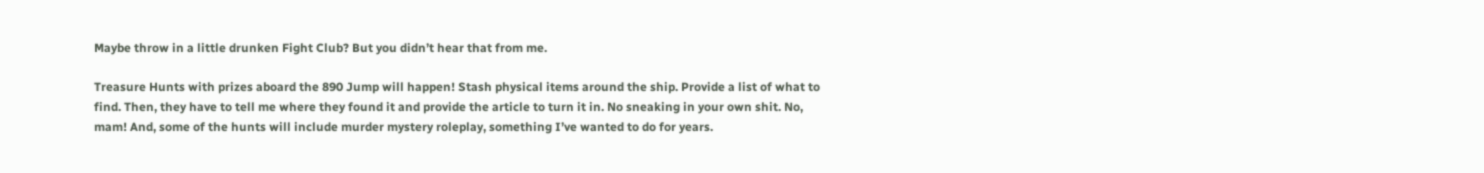Maybe throw in a little drunken Fight Club? But you didn’t hear that from me.

Treasure Hunts with prizes aboard the 890 Jump will happen! Stash physical items around the ship. Provide a list of what to find. Then, they have to tell me where they found it and provide the article to turn it in. No sneaking in your own shit. No, mam! And, some of the hunts will include murder mystery roleplay, something I’ve wanted to do for years.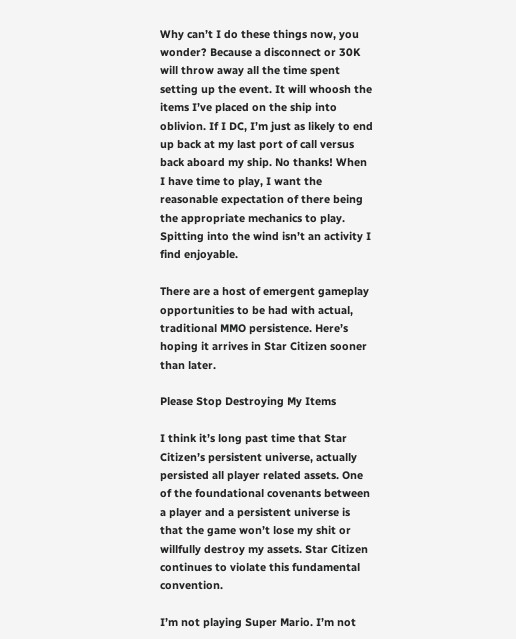Why can’t I do these things now, you wonder? Because a disconnect or 30K will throw away all the time spent setting up the event. It will whoosh the items I’ve placed on the ship into oblivion. If I DC, I’m just as likely to end up back at my last port of call versus back aboard my ship. No thanks! When I have time to play, I want the reasonable expectation of there being the appropriate mechanics to play. Spitting into the wind isn’t an activity I find enjoyable.

There are a host of emergent gameplay opportunities to be had with actual, traditional MMO persistence. Here’s hoping it arrives in Star Citizen sooner than later.

Please Stop Destroying My Items

I think it’s long past time that Star Citizen’s persistent universe, actually persisted all player related assets. One of the foundational covenants between a player and a persistent universe is that the game won’t lose my shit or willfully destroy my assets. Star Citizen continues to violate this fundamental convention.

I’m not playing Super Mario. I’m not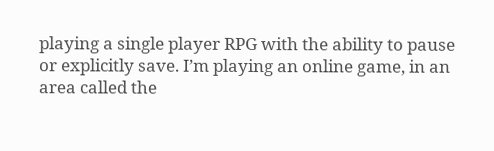playing a single player RPG with the ability to pause or explicitly save. I’m playing an online game, in an area called the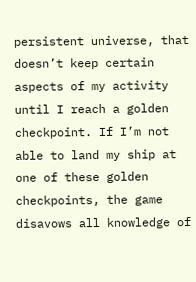persistent universe, that doesn’t keep certain aspects of my activity until I reach a golden checkpoint. If I’m not able to land my ship at one of these golden checkpoints, the game disavows all knowledge of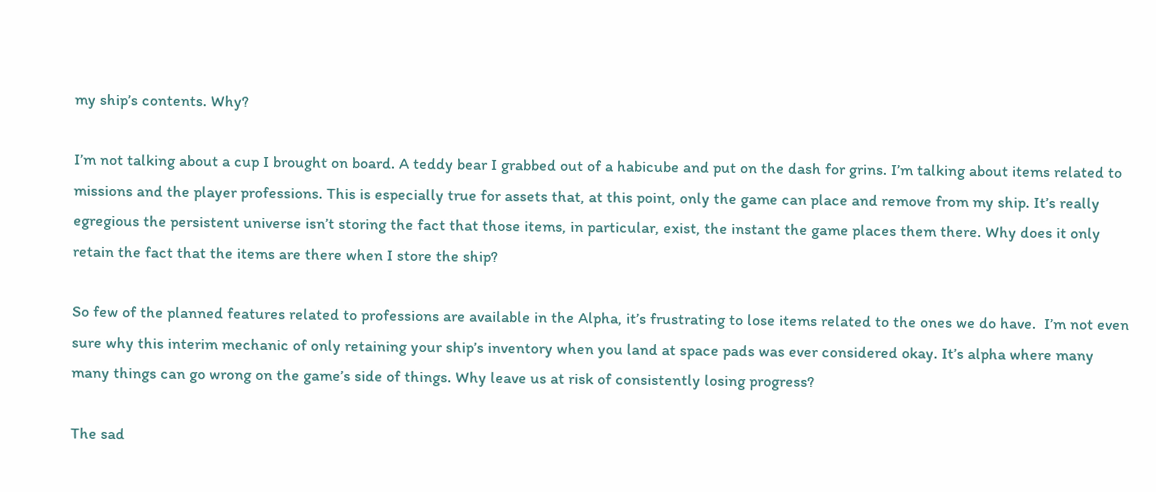my ship’s contents. Why?

I’m not talking about a cup I brought on board. A teddy bear I grabbed out of a habicube and put on the dash for grins. I’m talking about items related to missions and the player professions. This is especially true for assets that, at this point, only the game can place and remove from my ship. It’s really egregious the persistent universe isn’t storing the fact that those items, in particular, exist, the instant the game places them there. Why does it only retain the fact that the items are there when I store the ship?

So few of the planned features related to professions are available in the Alpha, it’s frustrating to lose items related to the ones we do have.  I’m not even sure why this interim mechanic of only retaining your ship’s inventory when you land at space pads was ever considered okay. It’s alpha where many many things can go wrong on the game’s side of things. Why leave us at risk of consistently losing progress?

The sad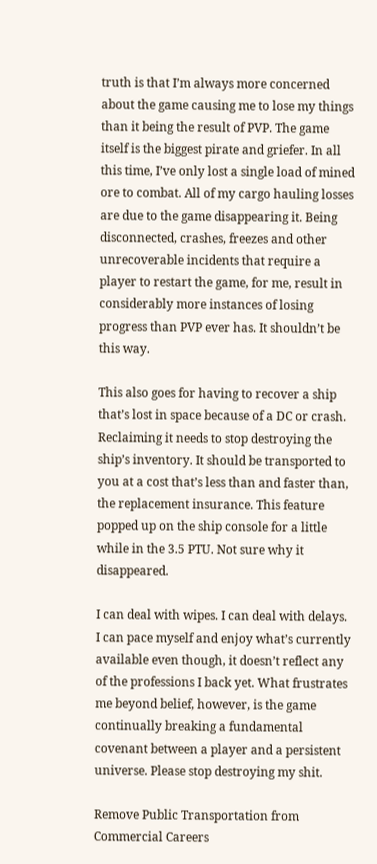truth is that I’m always more concerned about the game causing me to lose my things than it being the result of PVP. The game itself is the biggest pirate and griefer. In all this time, I’ve only lost a single load of mined ore to combat. All of my cargo hauling losses are due to the game disappearing it. Being disconnected, crashes, freezes and other unrecoverable incidents that require a player to restart the game, for me, result in considerably more instances of losing progress than PVP ever has. It shouldn’t be this way.

This also goes for having to recover a ship that’s lost in space because of a DC or crash. Reclaiming it needs to stop destroying the ship’s inventory. It should be transported to you at a cost that’s less than and faster than, the replacement insurance. This feature popped up on the ship console for a little while in the 3.5 PTU. Not sure why it disappeared.

I can deal with wipes. I can deal with delays. I can pace myself and enjoy what’s currently available even though, it doesn’t reflect any of the professions I back yet. What frustrates me beyond belief, however, is the game continually breaking a fundamental covenant between a player and a persistent universe. Please stop destroying my shit.

Remove Public Transportation from Commercial Careers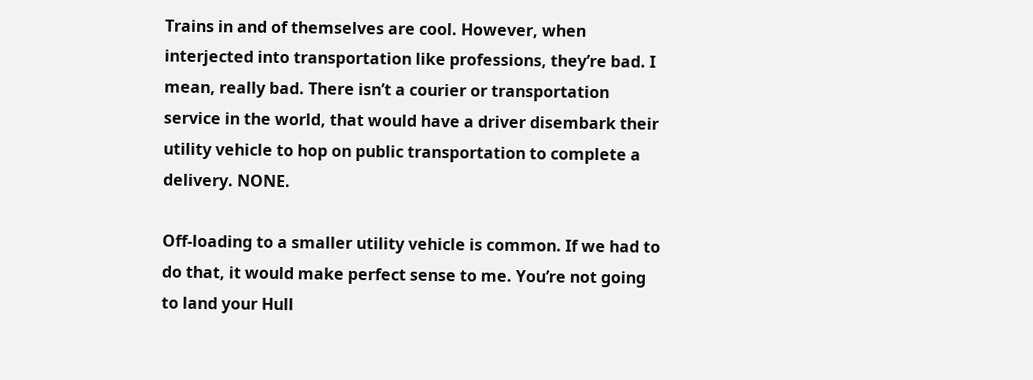Trains in and of themselves are cool. However, when interjected into transportation like professions, they’re bad. I mean, really bad. There isn’t a courier or transportation service in the world, that would have a driver disembark their utility vehicle to hop on public transportation to complete a delivery. NONE.

Off-loading to a smaller utility vehicle is common. If we had to do that, it would make perfect sense to me. You’re not going to land your Hull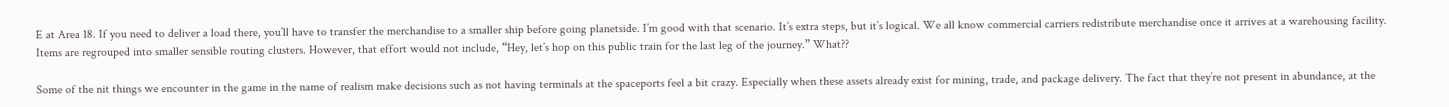E at Area 18. If you need to deliver a load there, you’ll have to transfer the merchandise to a smaller ship before going planetside. I’m good with that scenario. It’s extra steps, but it’s logical. We all know commercial carriers redistribute merchandise once it arrives at a warehousing facility. Items are regrouped into smaller sensible routing clusters. However, that effort would not include, “Hey, let’s hop on this public train for the last leg of the journey.” What??

Some of the nit things we encounter in the game in the name of realism make decisions such as not having terminals at the spaceports feel a bit crazy. Especially when these assets already exist for mining, trade, and package delivery. The fact that they’re not present in abundance, at the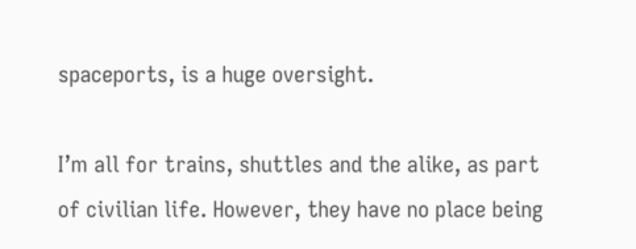spaceports, is a huge oversight.

I’m all for trains, shuttles and the alike, as part of civilian life. However, they have no place being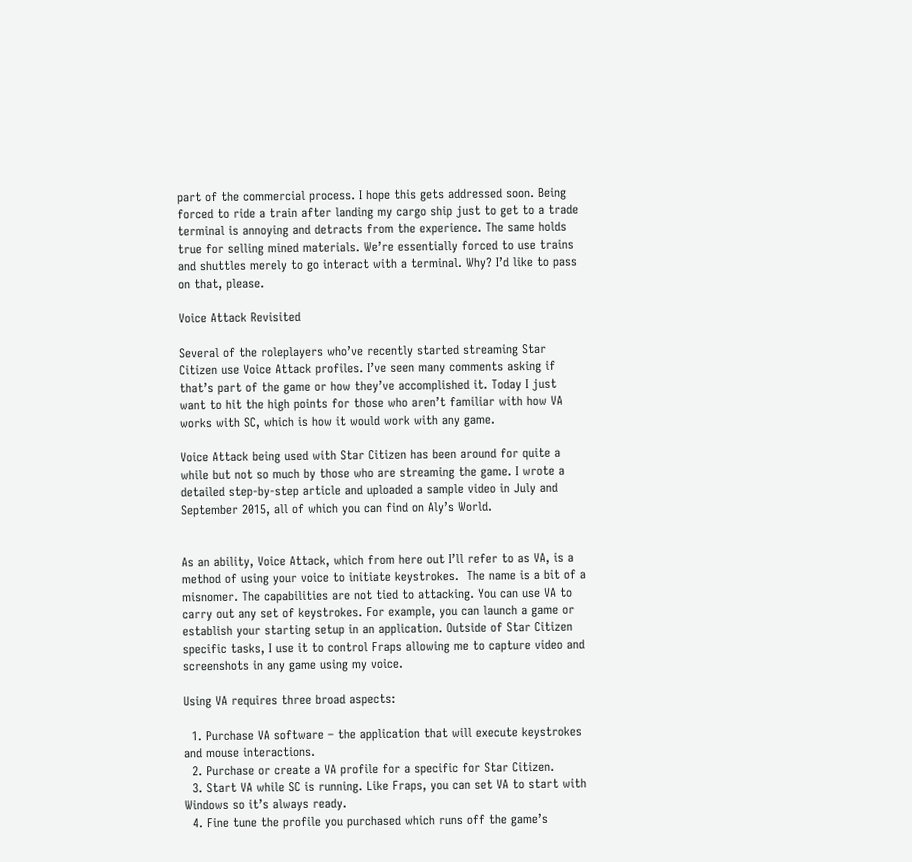part of the commercial process. I hope this gets addressed soon. Being forced to ride a train after landing my cargo ship just to get to a trade terminal is annoying and detracts from the experience. The same holds true for selling mined materials. We’re essentially forced to use trains and shuttles merely to go interact with a terminal. Why? I’d like to pass on that, please.

Voice Attack Revisited

Several of the roleplayers who’ve recently started streaming Star Citizen use Voice Attack profiles. I’ve seen many comments asking if that’s part of the game or how they’ve accomplished it. Today I just want to hit the high points for those who aren’t familiar with how VA works with SC, which is how it would work with any game.

Voice Attack being used with Star Citizen has been around for quite a while but not so much by those who are streaming the game. I wrote a detailed step-by-step article and uploaded a sample video in July and September 2015, all of which you can find on Aly’s World.


As an ability, Voice Attack, which from here out I’ll refer to as VA, is a method of using your voice to initiate keystrokes.  The name is a bit of a misnomer. The capabilities are not tied to attacking. You can use VA to carry out any set of keystrokes. For example, you can launch a game or establish your starting setup in an application. Outside of Star Citizen specific tasks, I use it to control Fraps allowing me to capture video and screenshots in any game using my voice.

Using VA requires three broad aspects:

  1. Purchase VA software – the application that will execute keystrokes and mouse interactions.
  2. Purchase or create a VA profile for a specific for Star Citizen.
  3. Start VA while SC is running. Like Fraps, you can set VA to start with Windows so it’s always ready.
  4. Fine tune the profile you purchased which runs off the game’s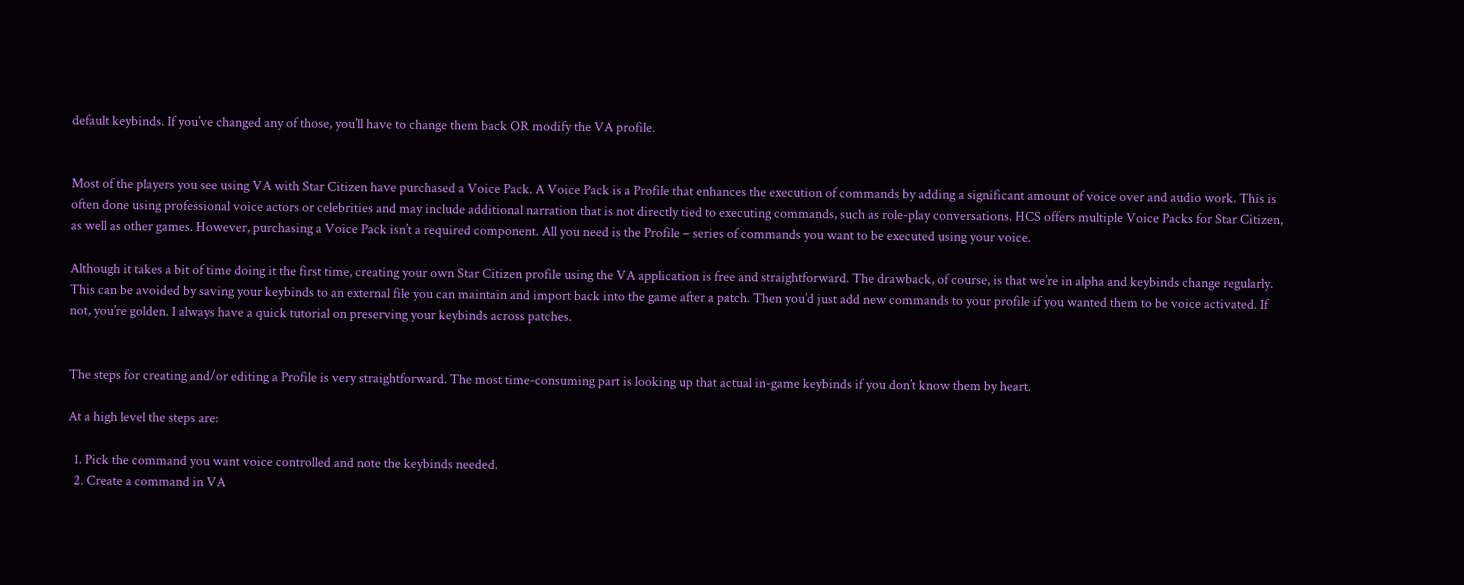default keybinds. If you’ve changed any of those, you’ll have to change them back OR modify the VA profile.


Most of the players you see using VA with Star Citizen have purchased a Voice Pack. A Voice Pack is a Profile that enhances the execution of commands by adding a significant amount of voice over and audio work. This is often done using professional voice actors or celebrities and may include additional narration that is not directly tied to executing commands, such as role-play conversations. HCS offers multiple Voice Packs for Star Citizen, as well as other games. However, purchasing a Voice Pack isn’t a required component. All you need is the Profile – series of commands you want to be executed using your voice.

Although it takes a bit of time doing it the first time, creating your own Star Citizen profile using the VA application is free and straightforward. The drawback, of course, is that we’re in alpha and keybinds change regularly. This can be avoided by saving your keybinds to an external file you can maintain and import back into the game after a patch. Then you’d just add new commands to your profile if you wanted them to be voice activated. If not, you’re golden. I always have a quick tutorial on preserving your keybinds across patches.


The steps for creating and/or editing a Profile is very straightforward. The most time-consuming part is looking up that actual in-game keybinds if you don’t know them by heart.

At a high level the steps are:

  1. Pick the command you want voice controlled and note the keybinds needed.
  2. Create a command in VA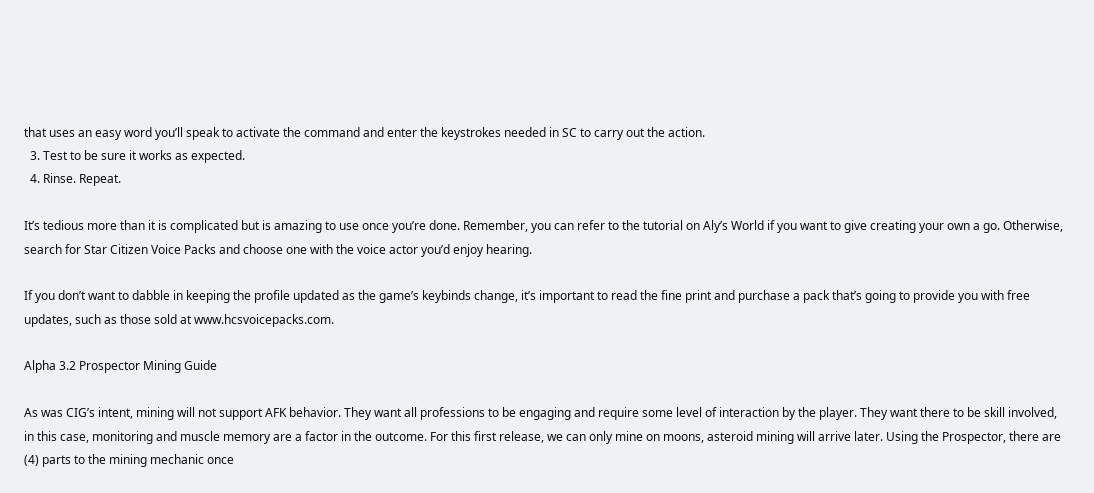that uses an easy word you’ll speak to activate the command and enter the keystrokes needed in SC to carry out the action.
  3. Test to be sure it works as expected.
  4. Rinse. Repeat.

It’s tedious more than it is complicated but is amazing to use once you’re done. Remember, you can refer to the tutorial on Aly’s World if you want to give creating your own a go. Otherwise, search for Star Citizen Voice Packs and choose one with the voice actor you’d enjoy hearing.

If you don’t want to dabble in keeping the profile updated as the game’s keybinds change, it’s important to read the fine print and purchase a pack that’s going to provide you with free updates, such as those sold at www.hcsvoicepacks.com.

Alpha 3.2 Prospector Mining Guide

As was CIG’s intent, mining will not support AFK behavior. They want all professions to be engaging and require some level of interaction by the player. They want there to be skill involved, in this case, monitoring and muscle memory are a factor in the outcome. For this first release, we can only mine on moons, asteroid mining will arrive later. Using the Prospector, there are (4) parts to the mining mechanic once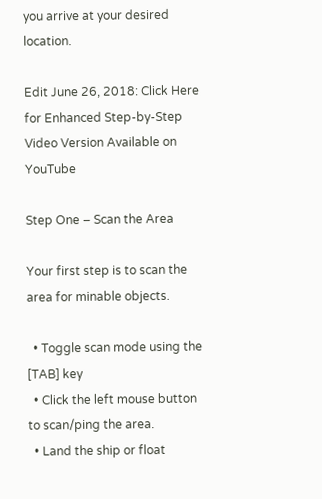you arrive at your desired location.

Edit June 26, 2018: Click Here for Enhanced Step-by-Step Video Version Available on YouTube

Step One – Scan the Area

Your first step is to scan the area for minable objects.

  • Toggle scan mode using the [TAB] key
  • Click the left mouse button to scan/ping the area.
  • Land the ship or float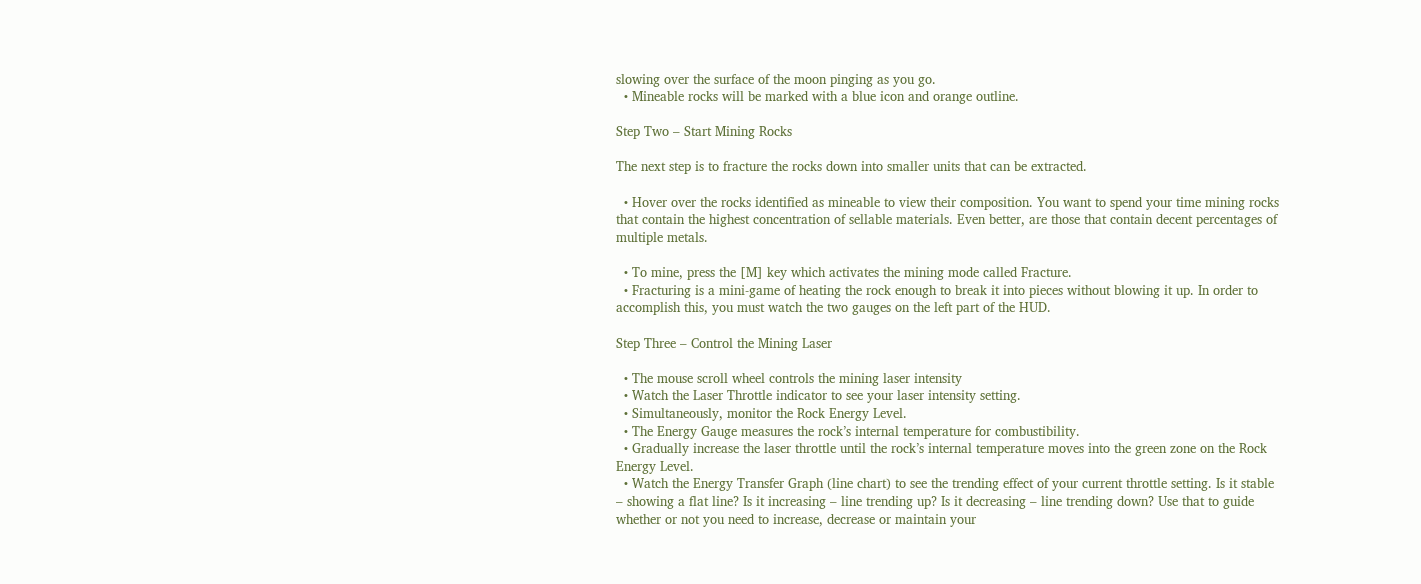slowing over the surface of the moon pinging as you go.
  • Mineable rocks will be marked with a blue icon and orange outline.

Step Two – Start Mining Rocks

The next step is to fracture the rocks down into smaller units that can be extracted.

  • Hover over the rocks identified as mineable to view their composition. You want to spend your time mining rocks that contain the highest concentration of sellable materials. Even better, are those that contain decent percentages of multiple metals.

  • To mine, press the [M] key which activates the mining mode called Fracture.
  • Fracturing is a mini-game of heating the rock enough to break it into pieces without blowing it up. In order to accomplish this, you must watch the two gauges on the left part of the HUD.

Step Three – Control the Mining Laser

  • The mouse scroll wheel controls the mining laser intensity
  • Watch the Laser Throttle indicator to see your laser intensity setting.
  • Simultaneously, monitor the Rock Energy Level.
  • The Energy Gauge measures the rock’s internal temperature for combustibility.
  • Gradually increase the laser throttle until the rock’s internal temperature moves into the green zone on the Rock Energy Level.
  • Watch the Energy Transfer Graph (line chart) to see the trending effect of your current throttle setting. Is it stable – showing a flat line? Is it increasing – line trending up? Is it decreasing – line trending down? Use that to guide whether or not you need to increase, decrease or maintain your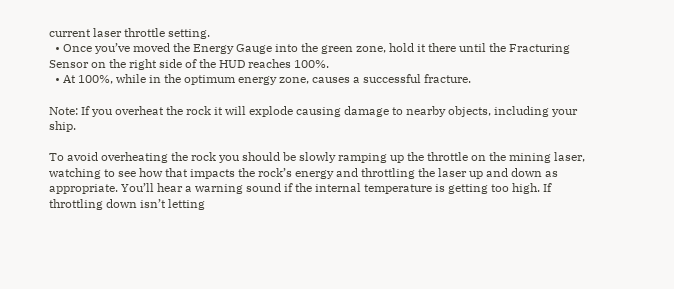current laser throttle setting.
  • Once you’ve moved the Energy Gauge into the green zone, hold it there until the Fracturing Sensor on the right side of the HUD reaches 100%.
  • At 100%, while in the optimum energy zone, causes a successful fracture.

Note: If you overheat the rock it will explode causing damage to nearby objects, including your ship.

To avoid overheating the rock you should be slowly ramping up the throttle on the mining laser, watching to see how that impacts the rock’s energy and throttling the laser up and down as appropriate. You’ll hear a warning sound if the internal temperature is getting too high. If throttling down isn’t letting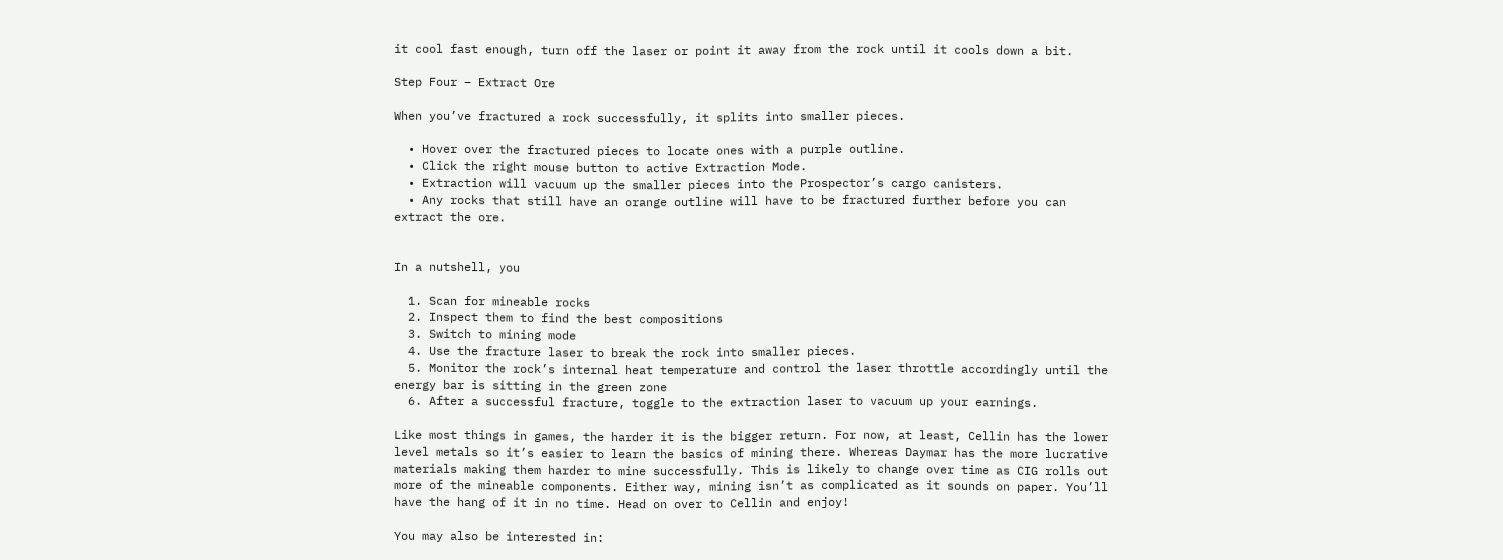it cool fast enough, turn off the laser or point it away from the rock until it cools down a bit.

Step Four – Extract Ore

When you’ve fractured a rock successfully, it splits into smaller pieces.

  • Hover over the fractured pieces to locate ones with a purple outline.
  • Click the right mouse button to active Extraction Mode.
  • Extraction will vacuum up the smaller pieces into the Prospector’s cargo canisters.
  • Any rocks that still have an orange outline will have to be fractured further before you can extract the ore.


In a nutshell, you

  1. Scan for mineable rocks
  2. Inspect them to find the best compositions
  3. Switch to mining mode
  4. Use the fracture laser to break the rock into smaller pieces.
  5. Monitor the rock’s internal heat temperature and control the laser throttle accordingly until the energy bar is sitting in the green zone
  6. After a successful fracture, toggle to the extraction laser to vacuum up your earnings.

Like most things in games, the harder it is the bigger return. For now, at least, Cellin has the lower level metals so it’s easier to learn the basics of mining there. Whereas Daymar has the more lucrative materials making them harder to mine successfully. This is likely to change over time as CIG rolls out more of the mineable components. Either way, mining isn’t as complicated as it sounds on paper. You’ll have the hang of it in no time. Head on over to Cellin and enjoy!

You may also be interested in: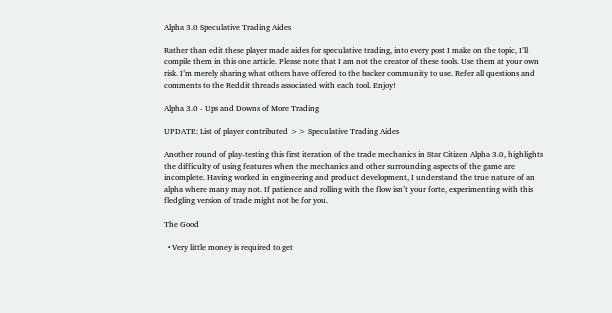Alpha 3.0 Speculative Trading Aides

Rather than edit these player made aides for speculative trading, into every post I make on the topic, I’ll compile them in this one article. Please note that I am not the creator of these tools. Use them at your own risk. I’m merely sharing what others have offered to the backer community to use. Refer all questions and comments to the Reddit threads associated with each tool. Enjoy!

Alpha 3.0 - Ups and Downs of More Trading

UPDATE: List of player contributed >> Speculative Trading Aides

Another round of play-testing this first iteration of the trade mechanics in Star Citizen Alpha 3.0, highlights the difficulty of using features when the mechanics and other surrounding aspects of the game are incomplete. Having worked in engineering and product development, I understand the true nature of an alpha where many may not. If patience and rolling with the flow isn’t your forte, experimenting with this fledgling version of trade might not be for you.

The Good

  • Very little money is required to get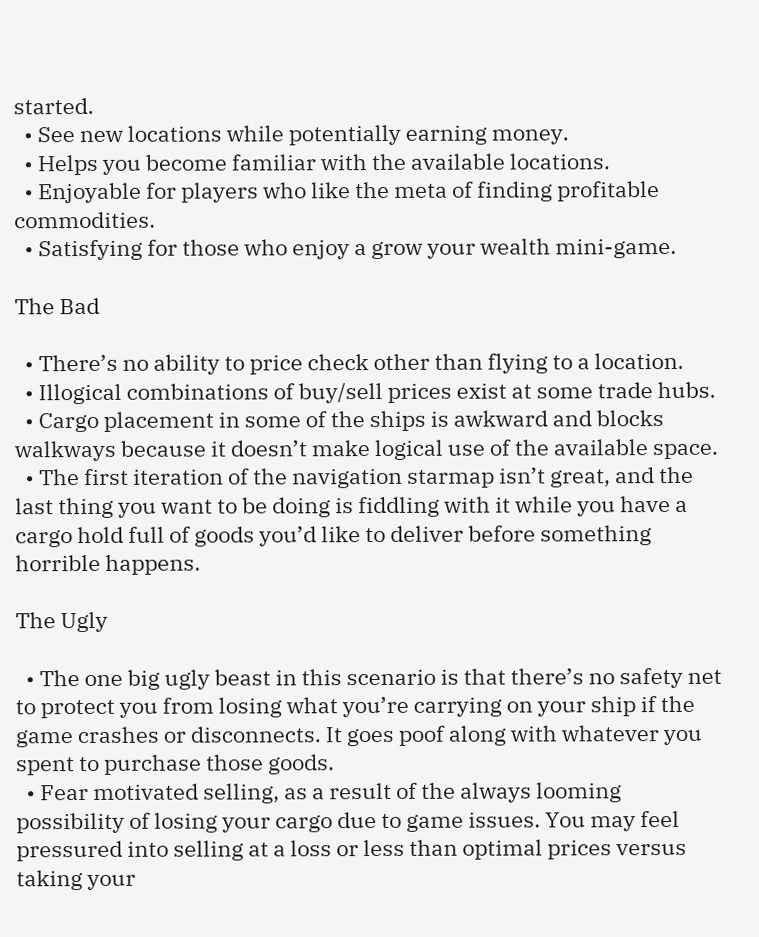started.
  • See new locations while potentially earning money.
  • Helps you become familiar with the available locations.
  • Enjoyable for players who like the meta of finding profitable commodities.
  • Satisfying for those who enjoy a grow your wealth mini-game.

The Bad

  • There’s no ability to price check other than flying to a location.
  • Illogical combinations of buy/sell prices exist at some trade hubs.
  • Cargo placement in some of the ships is awkward and blocks walkways because it doesn’t make logical use of the available space.
  • The first iteration of the navigation starmap isn’t great, and the last thing you want to be doing is fiddling with it while you have a cargo hold full of goods you’d like to deliver before something horrible happens.

The Ugly

  • The one big ugly beast in this scenario is that there’s no safety net to protect you from losing what you’re carrying on your ship if the game crashes or disconnects. It goes poof along with whatever you spent to purchase those goods.
  • Fear motivated selling, as a result of the always looming possibility of losing your cargo due to game issues. You may feel pressured into selling at a loss or less than optimal prices versus taking your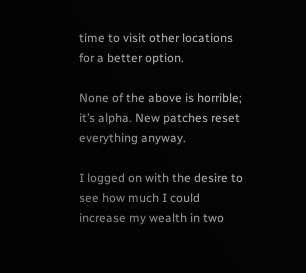time to visit other locations for a better option.

None of the above is horrible; it’s alpha. New patches reset everything anyway.

I logged on with the desire to see how much I could increase my wealth in two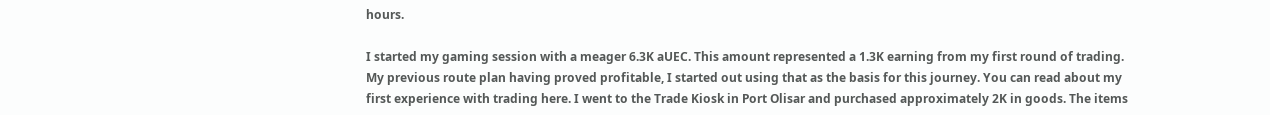hours.

I started my gaming session with a meager 6.3K aUEC. This amount represented a 1.3K earning from my first round of trading. My previous route plan having proved profitable, I started out using that as the basis for this journey. You can read about my first experience with trading here. I went to the Trade Kiosk in Port Olisar and purchased approximately 2K in goods. The items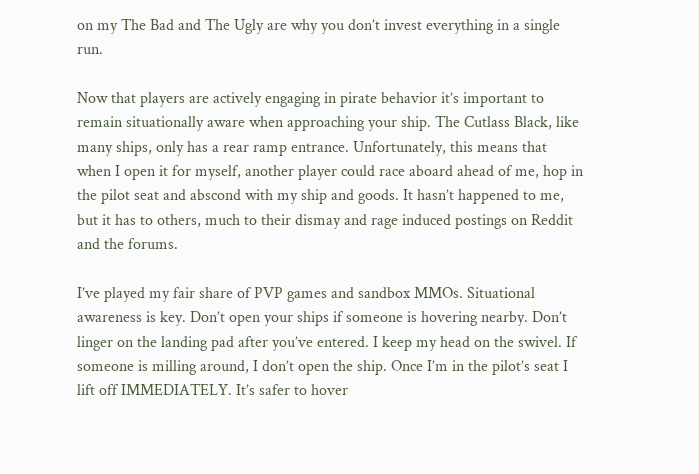on my The Bad and The Ugly are why you don’t invest everything in a single run.

Now that players are actively engaging in pirate behavior it’s important to remain situationally aware when approaching your ship. The Cutlass Black, like many ships, only has a rear ramp entrance. Unfortunately, this means that when I open it for myself, another player could race aboard ahead of me, hop in the pilot seat and abscond with my ship and goods. It hasn’t happened to me, but it has to others, much to their dismay and rage induced postings on Reddit and the forums.

I’ve played my fair share of PVP games and sandbox MMOs. Situational awareness is key. Don’t open your ships if someone is hovering nearby. Don’t linger on the landing pad after you’ve entered. I keep my head on the swivel. If someone is milling around, I don’t open the ship. Once I’m in the pilot’s seat I lift off IMMEDIATELY. It’s safer to hover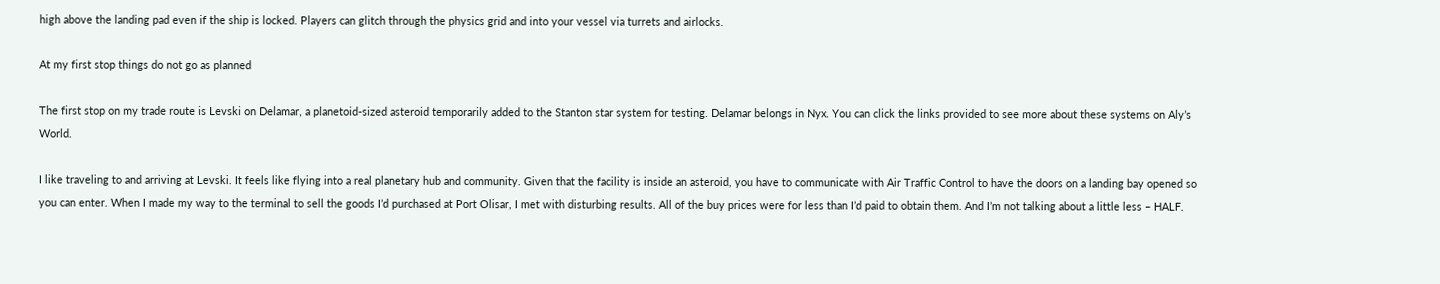high above the landing pad even if the ship is locked. Players can glitch through the physics grid and into your vessel via turrets and airlocks.

At my first stop things do not go as planned

The first stop on my trade route is Levski on Delamar, a planetoid-sized asteroid temporarily added to the Stanton star system for testing. Delamar belongs in Nyx. You can click the links provided to see more about these systems on Aly’s World.

I like traveling to and arriving at Levski. It feels like flying into a real planetary hub and community. Given that the facility is inside an asteroid, you have to communicate with Air Traffic Control to have the doors on a landing bay opened so you can enter. When I made my way to the terminal to sell the goods I’d purchased at Port Olisar, I met with disturbing results. All of the buy prices were for less than I’d paid to obtain them. And I’m not talking about a little less – HALF.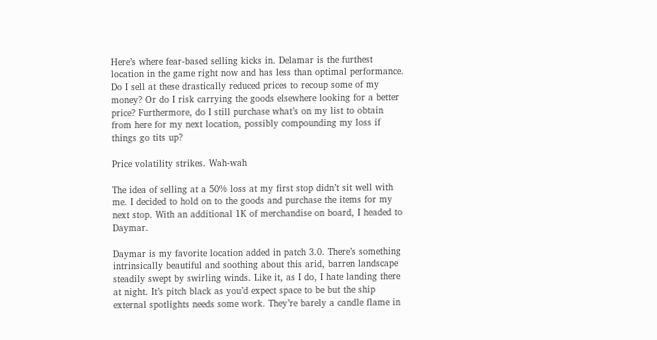Here’s where fear-based selling kicks in. Delamar is the furthest location in the game right now and has less than optimal performance. Do I sell at these drastically reduced prices to recoup some of my money? Or do I risk carrying the goods elsewhere looking for a better price? Furthermore, do I still purchase what’s on my list to obtain from here for my next location, possibly compounding my loss if things go tits up?

Price volatility strikes. Wah-wah

The idea of selling at a 50% loss at my first stop didn’t sit well with me. I decided to hold on to the goods and purchase the items for my next stop. With an additional 1K of merchandise on board, I headed to Daymar.

Daymar is my favorite location added in patch 3.0. There’s something intrinsically beautiful and soothing about this arid, barren landscape steadily swept by swirling winds. Like it, as I do, I hate landing there at night. It’s pitch black as you’d expect space to be but the ship external spotlights needs some work. They’re barely a candle flame in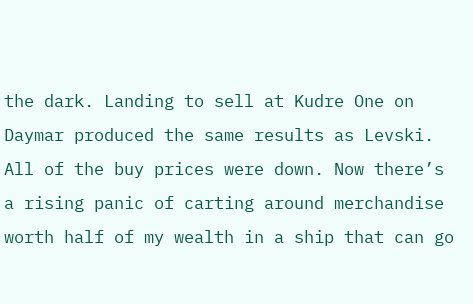the dark. Landing to sell at Kudre One on Daymar produced the same results as Levski. All of the buy prices were down. Now there’s a rising panic of carting around merchandise worth half of my wealth in a ship that can go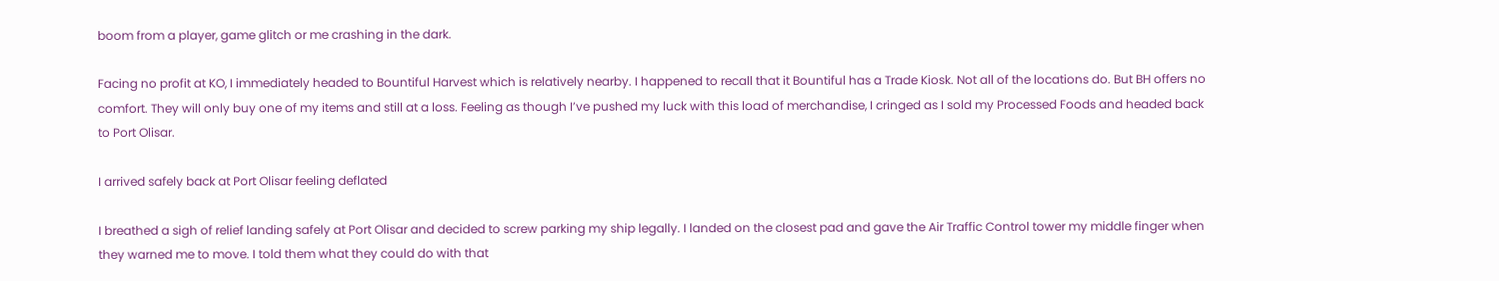boom from a player, game glitch or me crashing in the dark.

Facing no profit at KO, I immediately headed to Bountiful Harvest which is relatively nearby. I happened to recall that it Bountiful has a Trade Kiosk. Not all of the locations do. But BH offers no comfort. They will only buy one of my items and still at a loss. Feeling as though I’ve pushed my luck with this load of merchandise, I cringed as I sold my Processed Foods and headed back to Port Olisar.

I arrived safely back at Port Olisar feeling deflated

I breathed a sigh of relief landing safely at Port Olisar and decided to screw parking my ship legally. I landed on the closest pad and gave the Air Traffic Control tower my middle finger when they warned me to move. I told them what they could do with that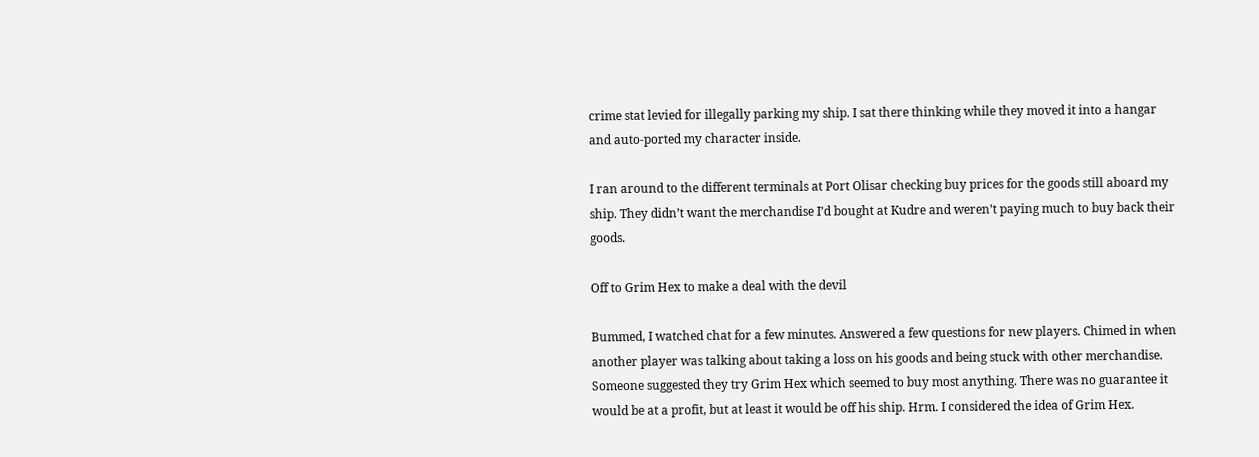crime stat levied for illegally parking my ship. I sat there thinking while they moved it into a hangar and auto-ported my character inside.

I ran around to the different terminals at Port Olisar checking buy prices for the goods still aboard my ship. They didn’t want the merchandise I’d bought at Kudre and weren’t paying much to buy back their goods.

Off to Grim Hex to make a deal with the devil

Bummed, I watched chat for a few minutes. Answered a few questions for new players. Chimed in when another player was talking about taking a loss on his goods and being stuck with other merchandise. Someone suggested they try Grim Hex which seemed to buy most anything. There was no guarantee it would be at a profit, but at least it would be off his ship. Hrm. I considered the idea of Grim Hex.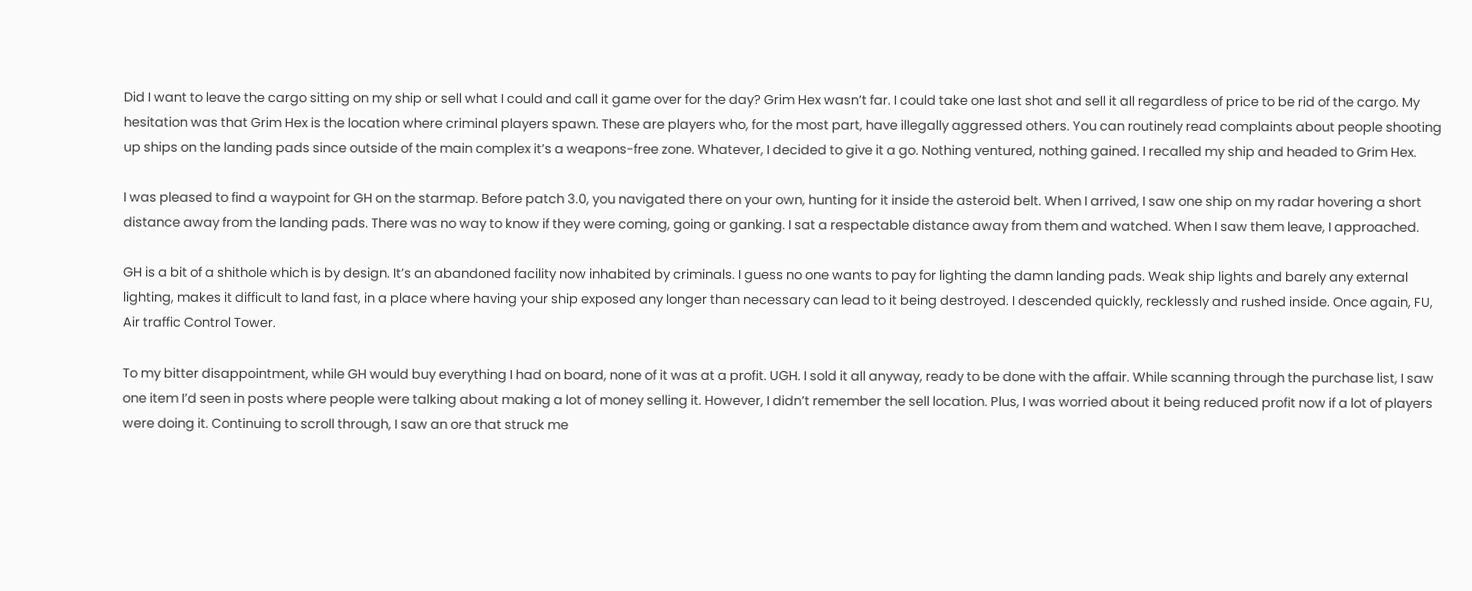Did I want to leave the cargo sitting on my ship or sell what I could and call it game over for the day? Grim Hex wasn’t far. I could take one last shot and sell it all regardless of price to be rid of the cargo. My hesitation was that Grim Hex is the location where criminal players spawn. These are players who, for the most part, have illegally aggressed others. You can routinely read complaints about people shooting up ships on the landing pads since outside of the main complex it’s a weapons-free zone. Whatever, I decided to give it a go. Nothing ventured, nothing gained. I recalled my ship and headed to Grim Hex.

I was pleased to find a waypoint for GH on the starmap. Before patch 3.0, you navigated there on your own, hunting for it inside the asteroid belt. When I arrived, I saw one ship on my radar hovering a short distance away from the landing pads. There was no way to know if they were coming, going or ganking. I sat a respectable distance away from them and watched. When I saw them leave, I approached.

GH is a bit of a shithole which is by design. It’s an abandoned facility now inhabited by criminals. I guess no one wants to pay for lighting the damn landing pads. Weak ship lights and barely any external lighting, makes it difficult to land fast, in a place where having your ship exposed any longer than necessary can lead to it being destroyed. I descended quickly, recklessly and rushed inside. Once again, FU, Air traffic Control Tower.

To my bitter disappointment, while GH would buy everything I had on board, none of it was at a profit. UGH. I sold it all anyway, ready to be done with the affair. While scanning through the purchase list, I saw one item I’d seen in posts where people were talking about making a lot of money selling it. However, I didn’t remember the sell location. Plus, I was worried about it being reduced profit now if a lot of players were doing it. Continuing to scroll through, I saw an ore that struck me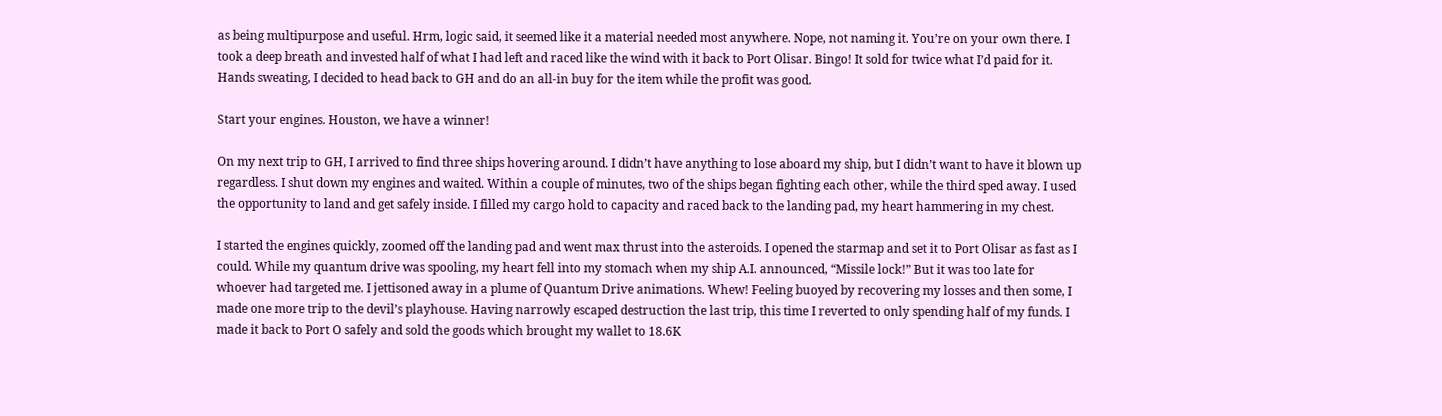as being multipurpose and useful. Hrm, logic said, it seemed like it a material needed most anywhere. Nope, not naming it. You’re on your own there. I took a deep breath and invested half of what I had left and raced like the wind with it back to Port Olisar. Bingo! It sold for twice what I’d paid for it. Hands sweating, I decided to head back to GH and do an all-in buy for the item while the profit was good.

Start your engines. Houston, we have a winner!

On my next trip to GH, I arrived to find three ships hovering around. I didn’t have anything to lose aboard my ship, but I didn’t want to have it blown up regardless. I shut down my engines and waited. Within a couple of minutes, two of the ships began fighting each other, while the third sped away. I used the opportunity to land and get safely inside. I filled my cargo hold to capacity and raced back to the landing pad, my heart hammering in my chest.

I started the engines quickly, zoomed off the landing pad and went max thrust into the asteroids. I opened the starmap and set it to Port Olisar as fast as I could. While my quantum drive was spooling, my heart fell into my stomach when my ship A.I. announced, “Missile lock!” But it was too late for whoever had targeted me. I jettisoned away in a plume of Quantum Drive animations. Whew! Feeling buoyed by recovering my losses and then some, I made one more trip to the devil’s playhouse. Having narrowly escaped destruction the last trip, this time I reverted to only spending half of my funds. I made it back to Port O safely and sold the goods which brought my wallet to 18.6K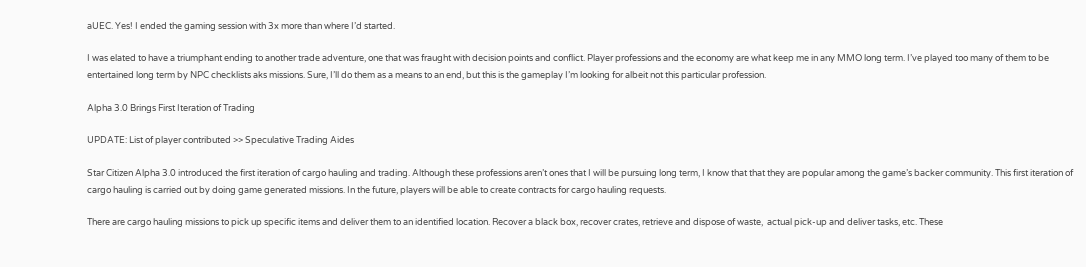aUEC. Yes! I ended the gaming session with 3x more than where I’d started.

I was elated to have a triumphant ending to another trade adventure, one that was fraught with decision points and conflict. Player professions and the economy are what keep me in any MMO long term. I’ve played too many of them to be entertained long term by NPC checklists aks missions. Sure, I’ll do them as a means to an end, but this is the gameplay I’m looking for albeit not this particular profession.

Alpha 3.0 Brings First Iteration of Trading

UPDATE: List of player contributed >> Speculative Trading Aides

Star Citizen Alpha 3.0 introduced the first iteration of cargo hauling and trading. Although these professions aren’t ones that I will be pursuing long term, I know that that they are popular among the game’s backer community. This first iteration of cargo hauling is carried out by doing game generated missions. In the future, players will be able to create contracts for cargo hauling requests.

There are cargo hauling missions to pick up specific items and deliver them to an identified location. Recover a black box, recover crates, retrieve and dispose of waste,  actual pick-up and deliver tasks, etc. These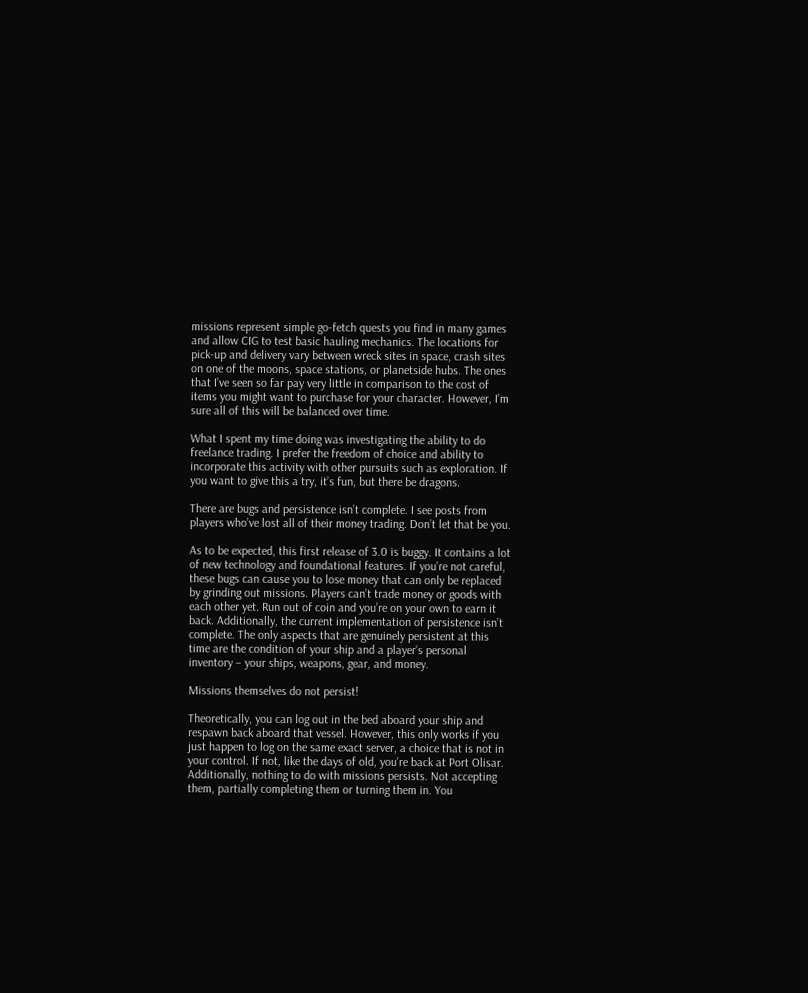missions represent simple go-fetch quests you find in many games and allow CIG to test basic hauling mechanics. The locations for pick-up and delivery vary between wreck sites in space, crash sites on one of the moons, space stations, or planetside hubs. The ones that I’ve seen so far pay very little in comparison to the cost of items you might want to purchase for your character. However, I’m sure all of this will be balanced over time.

What I spent my time doing was investigating the ability to do freelance trading. I prefer the freedom of choice and ability to incorporate this activity with other pursuits such as exploration. If you want to give this a try, it’s fun, but there be dragons.

There are bugs and persistence isn’t complete. I see posts from players who’ve lost all of their money trading. Don’t let that be you.

As to be expected, this first release of 3.0 is buggy. It contains a lot of new technology and foundational features. If you’re not careful, these bugs can cause you to lose money that can only be replaced by grinding out missions. Players can’t trade money or goods with each other yet. Run out of coin and you’re on your own to earn it back. Additionally, the current implementation of persistence isn’t complete. The only aspects that are genuinely persistent at this time are the condition of your ship and a player’s personal inventory – your ships, weapons, gear, and money.

Missions themselves do not persist!

Theoretically, you can log out in the bed aboard your ship and respawn back aboard that vessel. However, this only works if you just happen to log on the same exact server, a choice that is not in your control. If not, like the days of old, you’re back at Port Olisar. Additionally, nothing to do with missions persists. Not accepting them, partially completing them or turning them in. You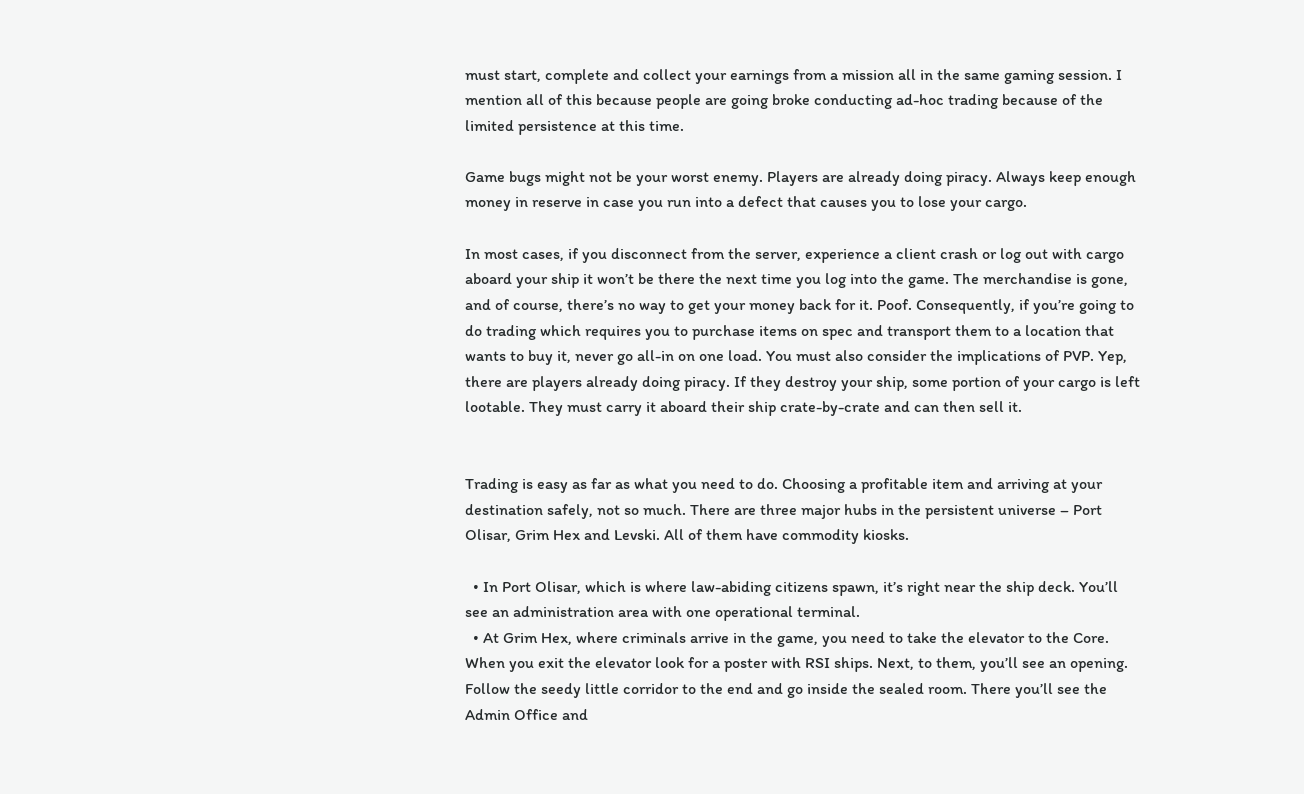must start, complete and collect your earnings from a mission all in the same gaming session. I mention all of this because people are going broke conducting ad-hoc trading because of the limited persistence at this time.

Game bugs might not be your worst enemy. Players are already doing piracy. Always keep enough money in reserve in case you run into a defect that causes you to lose your cargo.

In most cases, if you disconnect from the server, experience a client crash or log out with cargo aboard your ship it won’t be there the next time you log into the game. The merchandise is gone, and of course, there’s no way to get your money back for it. Poof. Consequently, if you’re going to do trading which requires you to purchase items on spec and transport them to a location that wants to buy it, never go all-in on one load. You must also consider the implications of PVP. Yep, there are players already doing piracy. If they destroy your ship, some portion of your cargo is left lootable. They must carry it aboard their ship crate-by-crate and can then sell it.


Trading is easy as far as what you need to do. Choosing a profitable item and arriving at your destination safely, not so much. There are three major hubs in the persistent universe – Port Olisar, Grim Hex and Levski. All of them have commodity kiosks.

  • In Port Olisar, which is where law-abiding citizens spawn, it’s right near the ship deck. You’ll see an administration area with one operational terminal.
  • At Grim Hex, where criminals arrive in the game, you need to take the elevator to the Core. When you exit the elevator look for a poster with RSI ships. Next, to them, you’ll see an opening. Follow the seedy little corridor to the end and go inside the sealed room. There you’ll see the Admin Office and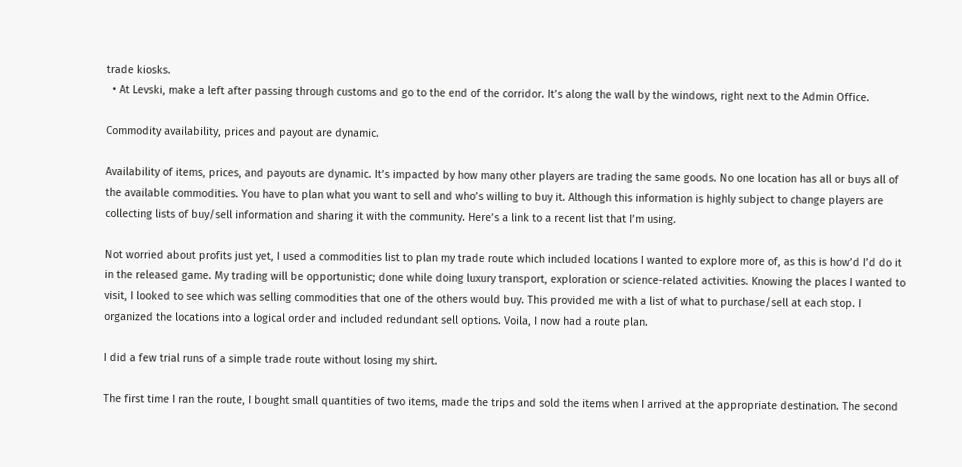trade kiosks.
  • At Levski, make a left after passing through customs and go to the end of the corridor. It’s along the wall by the windows, right next to the Admin Office.

Commodity availability, prices and payout are dynamic.

Availability of items, prices, and payouts are dynamic. It’s impacted by how many other players are trading the same goods. No one location has all or buys all of the available commodities. You have to plan what you want to sell and who’s willing to buy it. Although this information is highly subject to change players are collecting lists of buy/sell information and sharing it with the community. Here’s a link to a recent list that I’m using.

Not worried about profits just yet, I used a commodities list to plan my trade route which included locations I wanted to explore more of, as this is how’d I’d do it in the released game. My trading will be opportunistic; done while doing luxury transport, exploration or science-related activities. Knowing the places I wanted to visit, I looked to see which was selling commodities that one of the others would buy. This provided me with a list of what to purchase/sell at each stop. I organized the locations into a logical order and included redundant sell options. Voila, I now had a route plan.

I did a few trial runs of a simple trade route without losing my shirt.

The first time I ran the route, I bought small quantities of two items, made the trips and sold the items when I arrived at the appropriate destination. The second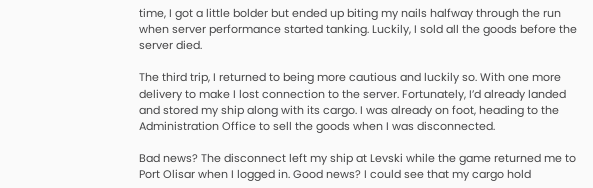time, I got a little bolder but ended up biting my nails halfway through the run when server performance started tanking. Luckily, I sold all the goods before the server died.

The third trip, I returned to being more cautious and luckily so. With one more delivery to make I lost connection to the server. Fortunately, I’d already landed and stored my ship along with its cargo. I was already on foot, heading to the Administration Office to sell the goods when I was disconnected.

Bad news? The disconnect left my ship at Levski while the game returned me to Port Olisar when I logged in. Good news? I could see that my cargo hold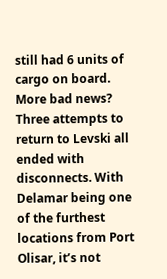still had 6 units of cargo on board. More bad news? Three attempts to return to Levski all ended with disconnects. With Delamar being one of the furthest locations from Port Olisar, it’s not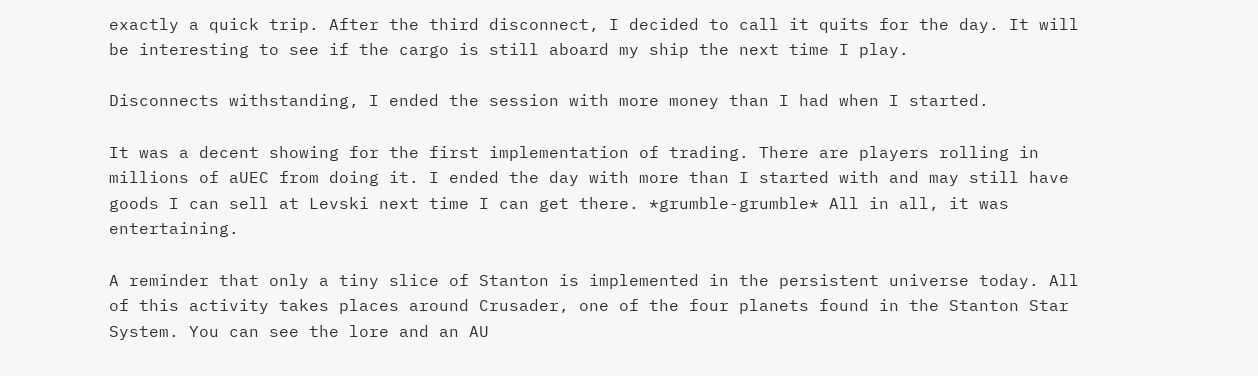exactly a quick trip. After the third disconnect, I decided to call it quits for the day. It will be interesting to see if the cargo is still aboard my ship the next time I play.

Disconnects withstanding, I ended the session with more money than I had when I started.

It was a decent showing for the first implementation of trading. There are players rolling in millions of aUEC from doing it. I ended the day with more than I started with and may still have goods I can sell at Levski next time I can get there. *grumble-grumble* All in all, it was entertaining.

A reminder that only a tiny slice of Stanton is implemented in the persistent universe today. All of this activity takes places around Crusader, one of the four planets found in the Stanton Star System. You can see the lore and an AU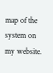map of the system on my website.